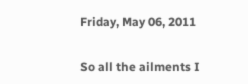Friday, May 06, 2011


So all the ailments I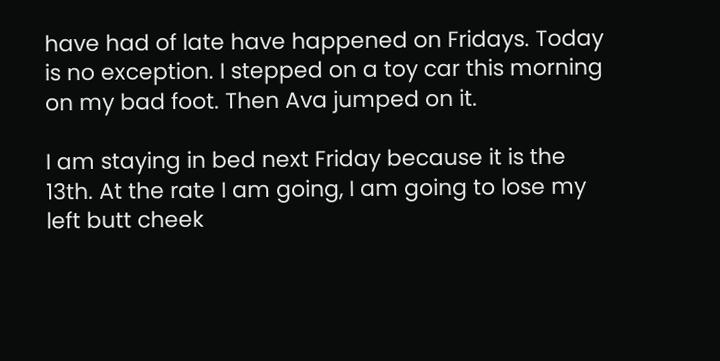have had of late have happened on Fridays. Today is no exception. I stepped on a toy car this morning on my bad foot. Then Ava jumped on it.

I am staying in bed next Friday because it is the 13th. At the rate I am going, I am going to lose my left butt cheek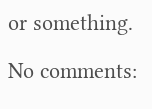or something.

No comments: